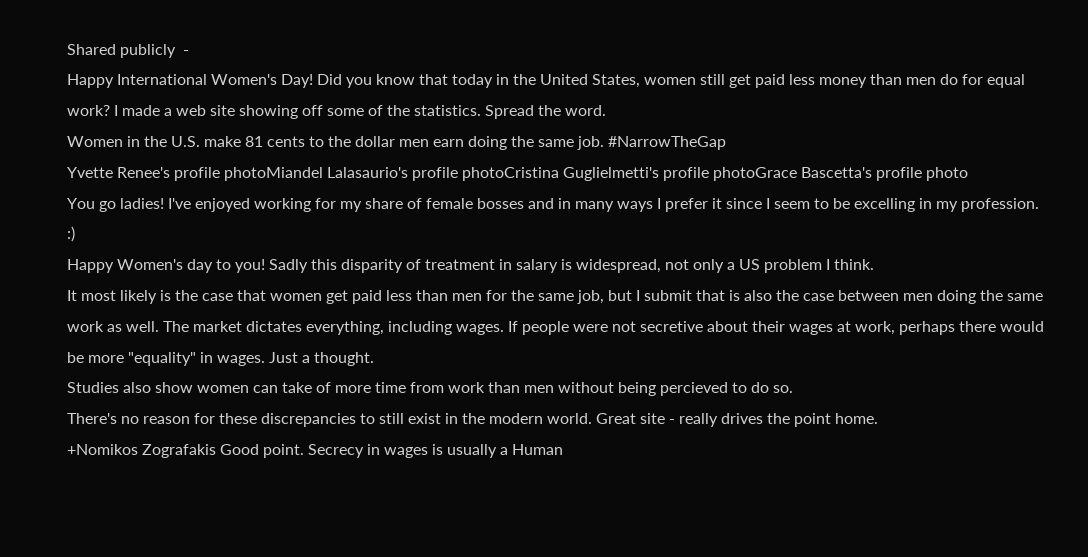Shared publicly  -
Happy International Women's Day! Did you know that today in the United States, women still get paid less money than men do for equal work? I made a web site showing off some of the statistics. Spread the word.
Women in the U.S. make 81 cents to the dollar men earn doing the same job. #NarrowTheGap
Yvette Renee's profile photoMiandel Lalasaurio's profile photoCristina Guglielmetti's profile photoGrace Bascetta's profile photo
You go ladies! I've enjoyed working for my share of female bosses and in many ways I prefer it since I seem to be excelling in my profession. :)
Happy Women's day to you! Sadly this disparity of treatment in salary is widespread, not only a US problem I think.
It most likely is the case that women get paid less than men for the same job, but I submit that is also the case between men doing the same work as well. The market dictates everything, including wages. If people were not secretive about their wages at work, perhaps there would be more "equality" in wages. Just a thought.
Studies also show women can take of more time from work than men without being percieved to do so.
There's no reason for these discrepancies to still exist in the modern world. Great site - really drives the point home.
+Nomikos Zografakis Good point. Secrecy in wages is usually a Human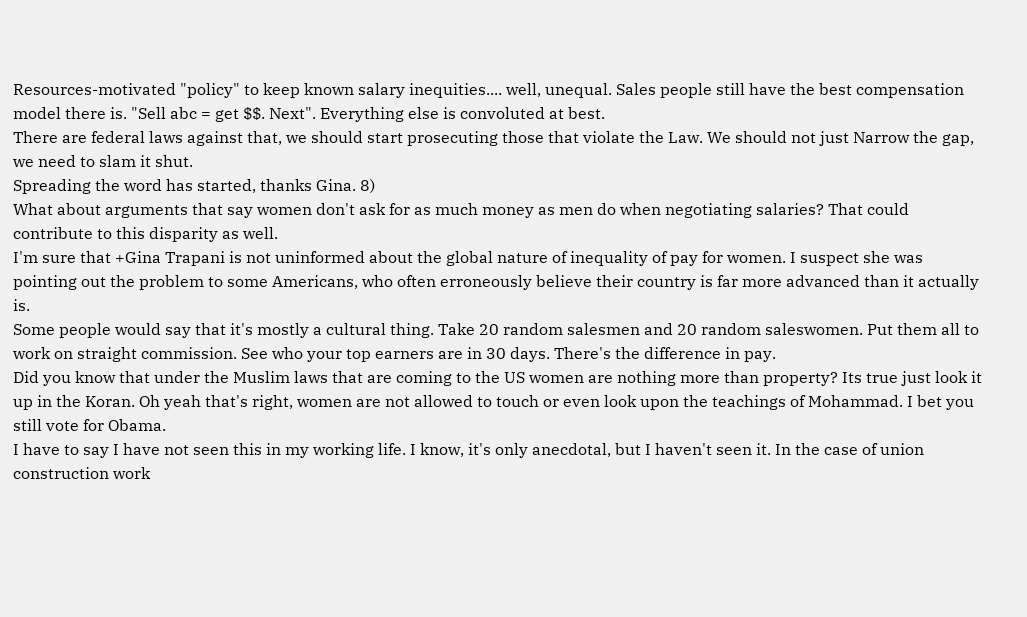Resources-motivated "policy" to keep known salary inequities.... well, unequal. Sales people still have the best compensation model there is. "Sell abc = get $$. Next". Everything else is convoluted at best.
There are federal laws against that, we should start prosecuting those that violate the Law. We should not just Narrow the gap, we need to slam it shut.
Spreading the word has started, thanks Gina. 8)
What about arguments that say women don't ask for as much money as men do when negotiating salaries? That could contribute to this disparity as well.
I'm sure that +Gina Trapani is not uninformed about the global nature of inequality of pay for women. I suspect she was pointing out the problem to some Americans, who often erroneously believe their country is far more advanced than it actually is.
Some people would say that it's mostly a cultural thing. Take 20 random salesmen and 20 random saleswomen. Put them all to work on straight commission. See who your top earners are in 30 days. There's the difference in pay.
Did you know that under the Muslim laws that are coming to the US women are nothing more than property? Its true just look it up in the Koran. Oh yeah that's right, women are not allowed to touch or even look upon the teachings of Mohammad. I bet you still vote for Obama.
I have to say I have not seen this in my working life. I know, it's only anecdotal, but I haven't seen it. In the case of union construction work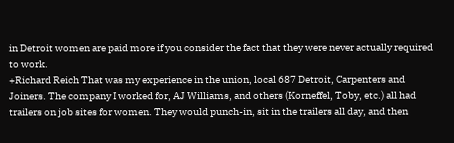in Detroit women are paid more if you consider the fact that they were never actually required to work.
+Richard Reich That was my experience in the union, local 687 Detroit, Carpenters and Joiners. The company I worked for, AJ Williams, and others (Korneffel, Toby, etc.) all had trailers on job sites for women. They would punch-in, sit in the trailers all day, and then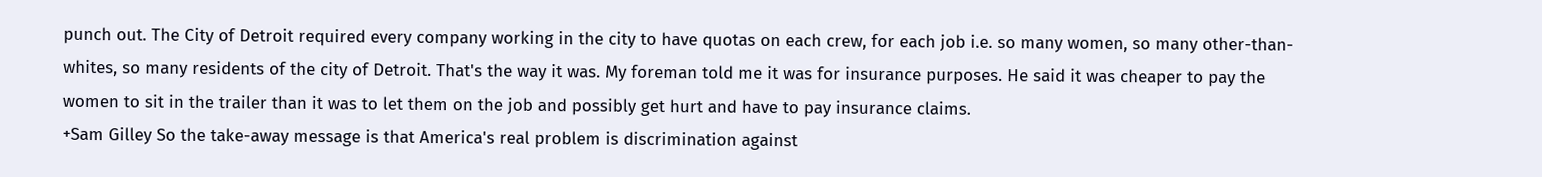punch out. The City of Detroit required every company working in the city to have quotas on each crew, for each job i.e. so many women, so many other-than-whites, so many residents of the city of Detroit. That's the way it was. My foreman told me it was for insurance purposes. He said it was cheaper to pay the women to sit in the trailer than it was to let them on the job and possibly get hurt and have to pay insurance claims.
+Sam Gilley So the take-away message is that America's real problem is discrimination against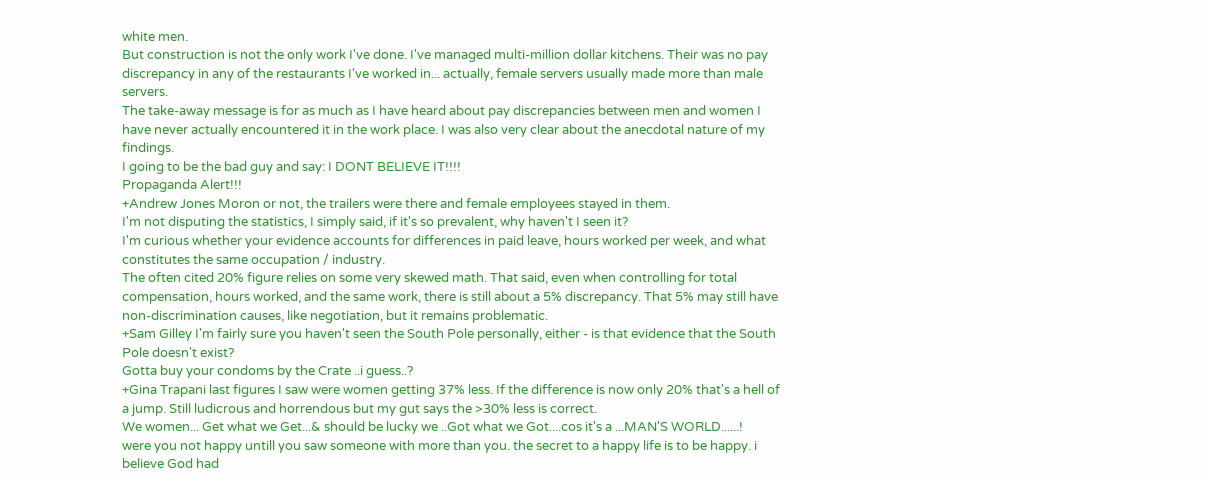white men.
But construction is not the only work I've done. I've managed multi-million dollar kitchens. Their was no pay discrepancy in any of the restaurants I've worked in... actually, female servers usually made more than male servers.
The take-away message is for as much as I have heard about pay discrepancies between men and women I have never actually encountered it in the work place. I was also very clear about the anecdotal nature of my findings.
I going to be the bad guy and say: I DONT BELIEVE IT!!!!
Propaganda Alert!!!
+Andrew Jones Moron or not, the trailers were there and female employees stayed in them.
I'm not disputing the statistics, I simply said, if it's so prevalent, why haven't I seen it?
I'm curious whether your evidence accounts for differences in paid leave, hours worked per week, and what constitutes the same occupation / industry.
The often cited 20% figure relies on some very skewed math. That said, even when controlling for total compensation, hours worked, and the same work, there is still about a 5% discrepancy. That 5% may still have non-discrimination causes, like negotiation, but it remains problematic.
+Sam Gilley I'm fairly sure you haven't seen the South Pole personally, either - is that evidence that the South Pole doesn't exist?
Gotta buy your condoms by the Crate ..i guess..?
+Gina Trapani last figures I saw were women getting 37% less. If the difference is now only 20% that's a hell of a jump. Still ludicrous and horrendous but my gut says the >30% less is correct.
We women... Get what we Get...& should be lucky we ..Got what we Got....cos it's a ...MAN'S WORLD......!
were you not happy untill you saw someone with more than you. the secret to a happy life is to be happy. i believe God had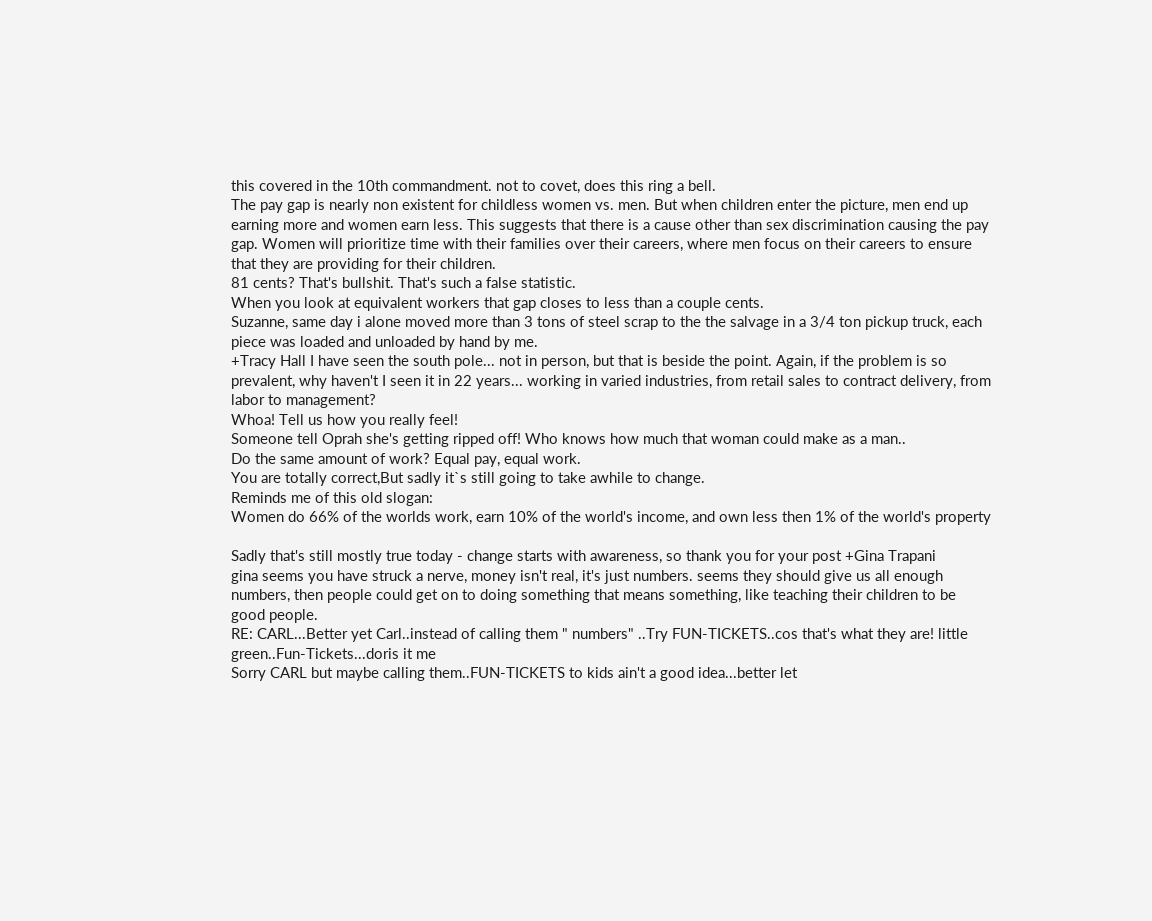this covered in the 10th commandment. not to covet, does this ring a bell.
The pay gap is nearly non existent for childless women vs. men. But when children enter the picture, men end up earning more and women earn less. This suggests that there is a cause other than sex discrimination causing the pay gap. Women will prioritize time with their families over their careers, where men focus on their careers to ensure that they are providing for their children.
81 cents? That's bullshit. That's such a false statistic.
When you look at equivalent workers that gap closes to less than a couple cents.
Suzanne, same day i alone moved more than 3 tons of steel scrap to the the salvage in a 3/4 ton pickup truck, each piece was loaded and unloaded by hand by me.
+Tracy Hall I have seen the south pole... not in person, but that is beside the point. Again, if the problem is so prevalent, why haven't I seen it in 22 years... working in varied industries, from retail sales to contract delivery, from labor to management?
Whoa! Tell us how you really feel!
Someone tell Oprah she's getting ripped off! Who knows how much that woman could make as a man..
Do the same amount of work? Equal pay, equal work.
You are totally correct,But sadly it`s still going to take awhile to change.
Reminds me of this old slogan:
Women do 66% of the worlds work, earn 10% of the world's income, and own less then 1% of the world's property

Sadly that's still mostly true today - change starts with awareness, so thank you for your post +Gina Trapani
gina seems you have struck a nerve, money isn't real, it's just numbers. seems they should give us all enough numbers, then people could get on to doing something that means something, like teaching their children to be good people.
RE: CARL...Better yet Carl..instead of calling them " numbers" ..Try FUN-TICKETS..cos that's what they are! little green..Fun-Tickets...doris it me
Sorry CARL but maybe calling them..FUN-TICKETS to kids ain't a good idea...better let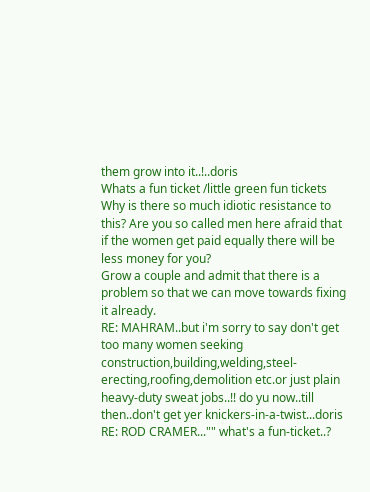them grow into it..!..doris
Whats a fun ticket /little green fun tickets
Why is there so much idiotic resistance to this? Are you so called men here afraid that if the women get paid equally there will be less money for you?
Grow a couple and admit that there is a problem so that we can move towards fixing it already.
RE: MAHRAM..but i'm sorry to say don't get too many women seeking construction,building,welding,steel-erecting,roofing,demolition etc.or just plain heavy-duty sweat jobs..!! do yu now..till then..don't get yer knickers-in-a-twist...doris
RE: ROD CRAMER..."" what's a fun-ticket..?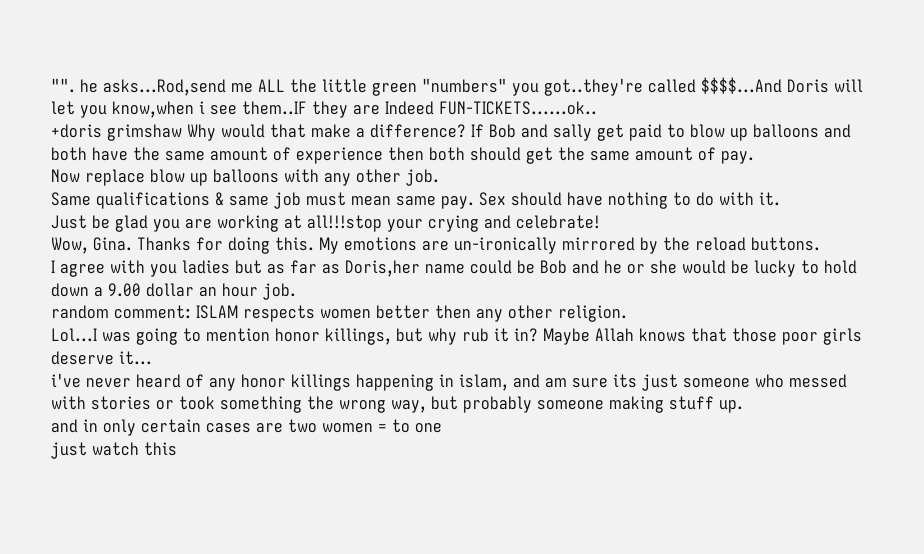"". he asks...Rod,send me ALL the little green "numbers" you got..they're called $$$$...And Doris will let you know,when i see them..IF they are Indeed FUN-TICKETS......ok..
+doris grimshaw Why would that make a difference? If Bob and sally get paid to blow up balloons and both have the same amount of experience then both should get the same amount of pay.
Now replace blow up balloons with any other job.
Same qualifications & same job must mean same pay. Sex should have nothing to do with it.
Just be glad you are working at all!!!stop your crying and celebrate!
Wow, Gina. Thanks for doing this. My emotions are un-ironically mirrored by the reload buttons.
I agree with you ladies but as far as Doris,her name could be Bob and he or she would be lucky to hold down a 9.00 dollar an hour job.
random comment: ISLAM respects women better then any other religion.
Lol...I was going to mention honor killings, but why rub it in? Maybe Allah knows that those poor girls deserve it...
i've never heard of any honor killings happening in islam, and am sure its just someone who messed with stories or took something the wrong way, but probably someone making stuff up.
and in only certain cases are two women = to one
just watch this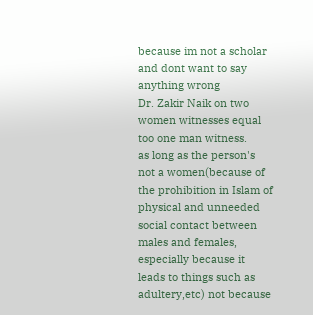because im not a scholar and dont want to say anything wrong
Dr. Zakir Naik on two women witnesses equal too one man witness.
as long as the person's not a women(because of the prohibition in Islam of physical and unneeded social contact between males and females, especially because it leads to things such as adultery,etc) not because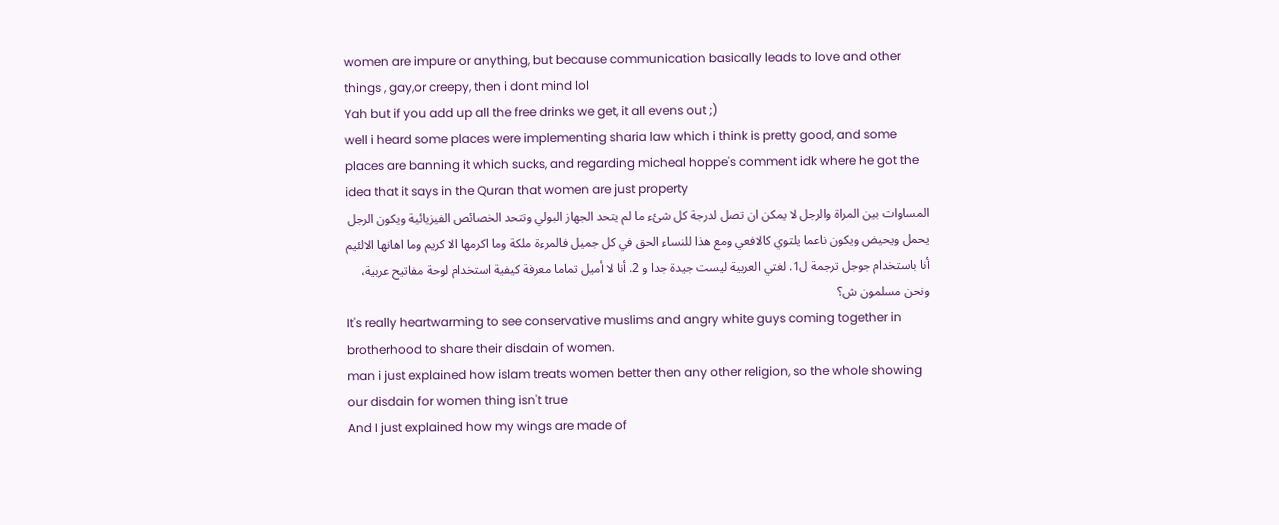women are impure or anything, but because communication basically leads to love and other things , gay,or creepy, then i dont mind lol
Yah but if you add up all the free drinks we get, it all evens out ;)
well i heard some places were implementing sharia law which i think is pretty good, and some places are banning it which sucks, and regarding micheal hoppe's comment idk where he got the idea that it says in the Quran that women are just property
المساوات بين المراة والرجل لا يمكن ان تصل لدرجة كل شئء ما لم يتحد الجهاز البولي وتتحد الخصائص الفيزيائية ويكون الرجل يحمل ويحيض ويكون ناعما يلتوي كالافعي ومع هذا للنساء الحق في كل جميل فالمرءة ملكة وما اكرمها الا كريم وما اهانها الالئيم
أنا باستخدام جوجل ترجمة ل1. لغتي العربية ليست جيدة جدا و 2. أنا لا أميل تماما معرفة كيفية استخدام لوحة مفاتيح عربية، ونحن مسلمون ش؟
It's really heartwarming to see conservative muslims and angry white guys coming together in brotherhood to share their disdain of women.
man i just explained how islam treats women better then any other religion, so the whole showing our disdain for women thing isn't true
And I just explained how my wings are made of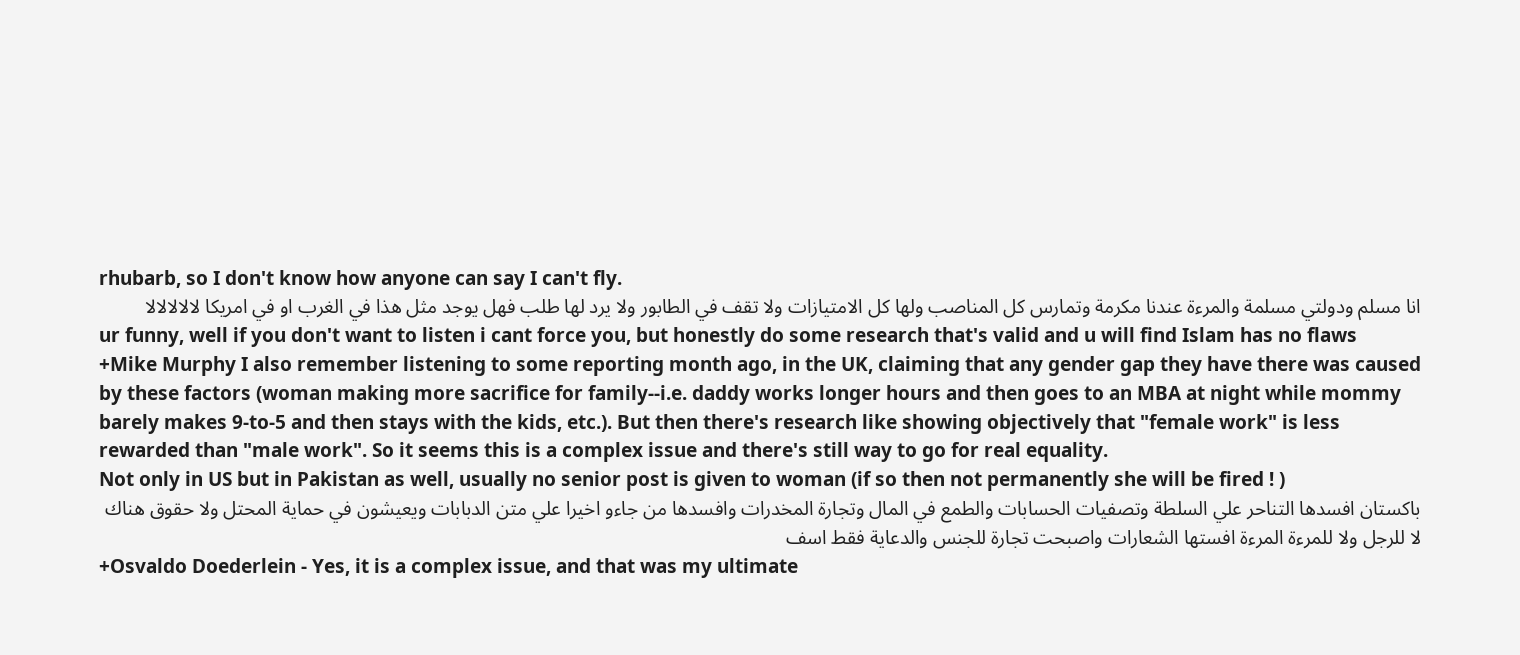rhubarb, so I don't know how anyone can say I can't fly.
انا مسلم ودولتي مسلمة والمرءة عندنا مكرمة وتمارس كل المناصب ولها كل الامتيازات ولا تقف في الطابور ولا يرد لها طلب فهل يوجد مثل هذا في الغرب او في امريكا لالالالالا
ur funny, well if you don't want to listen i cant force you, but honestly do some research that's valid and u will find Islam has no flaws
+Mike Murphy I also remember listening to some reporting month ago, in the UK, claiming that any gender gap they have there was caused by these factors (woman making more sacrifice for family--i.e. daddy works longer hours and then goes to an MBA at night while mommy barely makes 9-to-5 and then stays with the kids, etc.). But then there's research like showing objectively that "female work" is less rewarded than "male work". So it seems this is a complex issue and there's still way to go for real equality.
Not only in US but in Pakistan as well, usually no senior post is given to woman (if so then not permanently she will be fired ! )
باكستان افسدها التناحر علي السلطة وتصفيات الحسابات والطمع في المال وتجارة المخدرات وافسدها من جاءو اخيرا علي متن الدبابات ويعيشون في حماية المحتل ولا حقوق هناك لا للرجل ولا للمرءة المرءة افستها الشعارات واصبحت تجارة للجنس والدعاية فقط اسف
+Osvaldo Doederlein - Yes, it is a complex issue, and that was my ultimate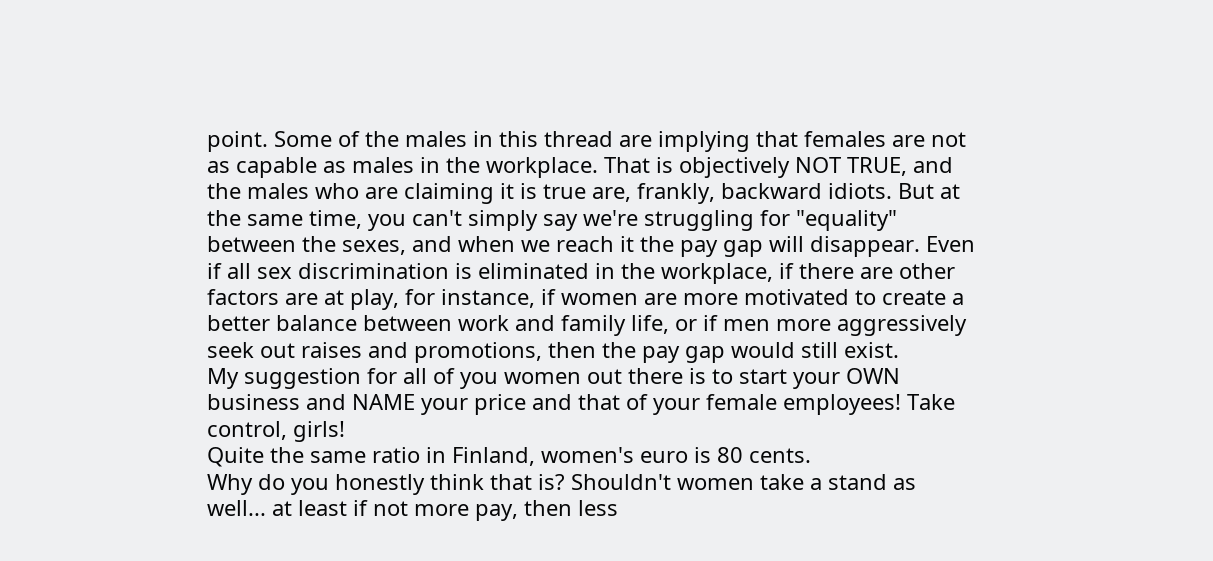point. Some of the males in this thread are implying that females are not as capable as males in the workplace. That is objectively NOT TRUE, and the males who are claiming it is true are, frankly, backward idiots. But at the same time, you can't simply say we're struggling for "equality" between the sexes, and when we reach it the pay gap will disappear. Even if all sex discrimination is eliminated in the workplace, if there are other factors are at play, for instance, if women are more motivated to create a better balance between work and family life, or if men more aggressively seek out raises and promotions, then the pay gap would still exist.
My suggestion for all of you women out there is to start your OWN business and NAME your price and that of your female employees! Take control, girls!
Quite the same ratio in Finland, women's euro is 80 cents.
Why do you honestly think that is? Shouldn't women take a stand as well... at least if not more pay, then less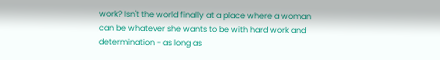work? Isn't the world finally at a place where a woman can be whatever she wants to be with hard work and determination - as long as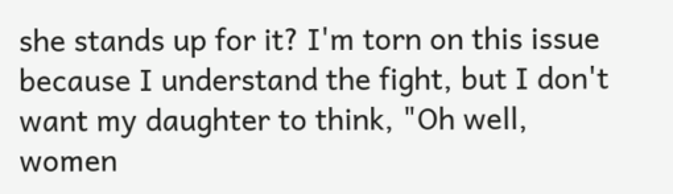she stands up for it? I'm torn on this issue because I understand the fight, but I don't want my daughter to think, "Oh well, women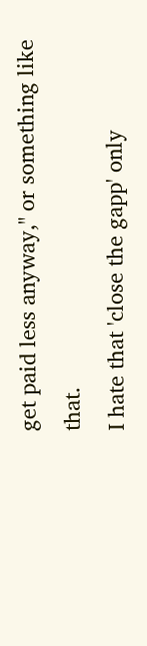get paid less anyway," or something like that.
I hate that 'close the gapp' only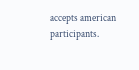accepts american participants.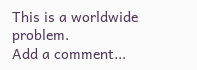This is a worldwide problem.
Add a comment...